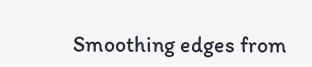Smoothing edges from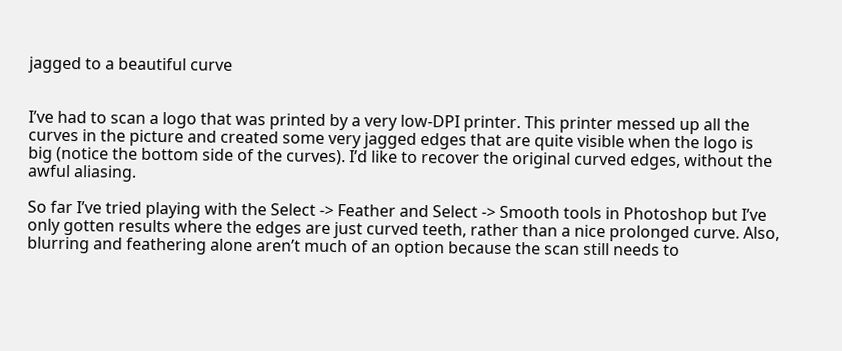jagged to a beautiful curve


I’ve had to scan a logo that was printed by a very low-DPI printer. This printer messed up all the curves in the picture and created some very jagged edges that are quite visible when the logo is big (notice the bottom side of the curves). I’d like to recover the original curved edges, without the awful aliasing.

So far I’ve tried playing with the Select -> Feather and Select -> Smooth tools in Photoshop but I’ve only gotten results where the edges are just curved teeth, rather than a nice prolonged curve. Also, blurring and feathering alone aren’t much of an option because the scan still needs to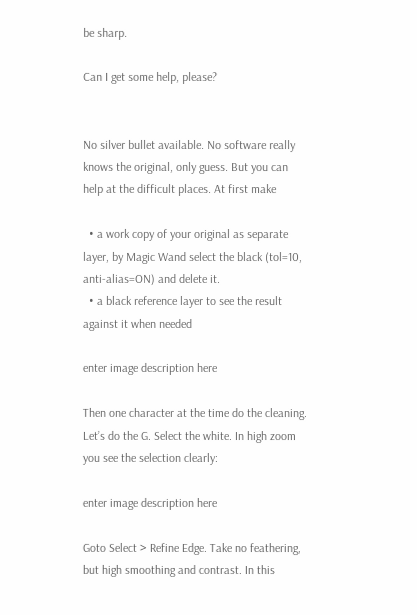be sharp.

Can I get some help, please?


No silver bullet available. No software really knows the original, only guess. But you can help at the difficult places. At first make

  • a work copy of your original as separate layer, by Magic Wand select the black (tol=10, anti-alias=ON) and delete it.
  • a black reference layer to see the result against it when needed

enter image description here

Then one character at the time do the cleaning. Let’s do the G. Select the white. In high zoom you see the selection clearly:

enter image description here

Goto Select > Refine Edge. Take no feathering, but high smoothing and contrast. In this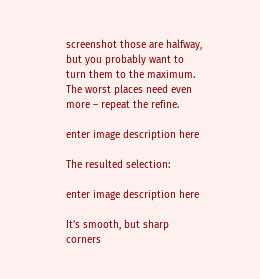screenshot those are halfway, but you probably want to turn them to the maximum. The worst places need even more – repeat the refine.

enter image description here

The resulted selection:

enter image description here

It’s smooth, but sharp corners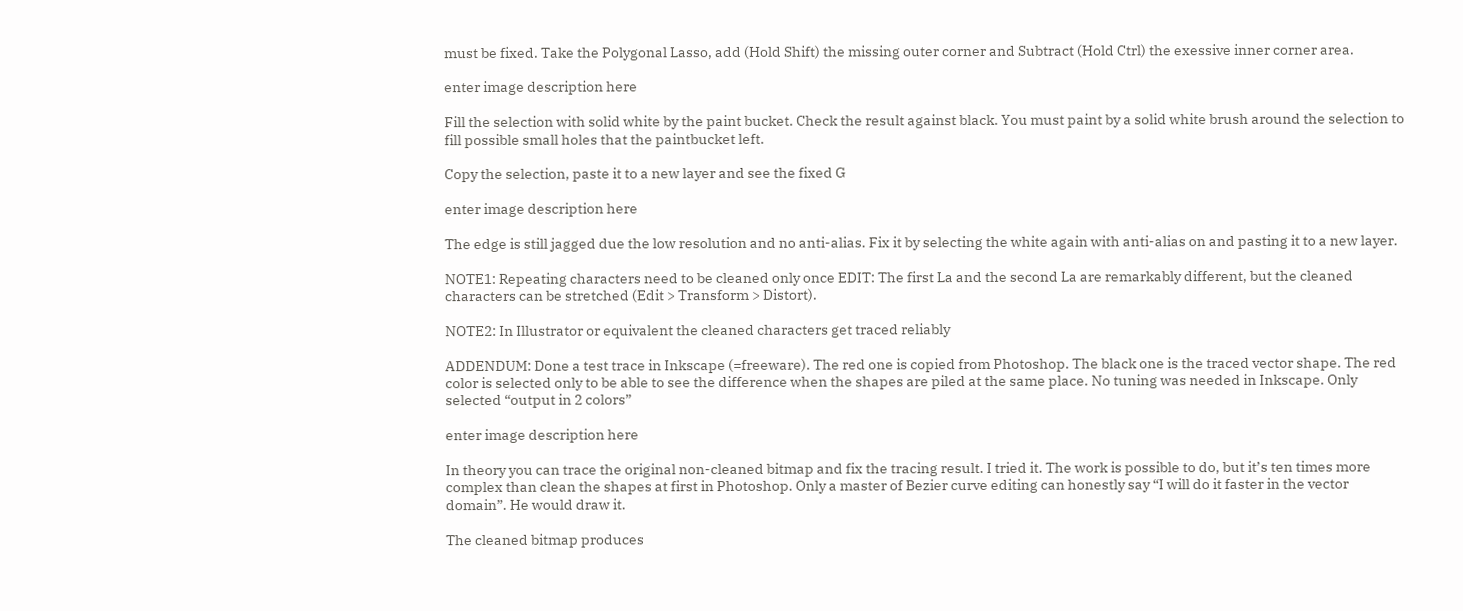must be fixed. Take the Polygonal Lasso, add (Hold Shift) the missing outer corner and Subtract (Hold Ctrl) the exessive inner corner area.

enter image description here

Fill the selection with solid white by the paint bucket. Check the result against black. You must paint by a solid white brush around the selection to fill possible small holes that the paintbucket left.

Copy the selection, paste it to a new layer and see the fixed G

enter image description here

The edge is still jagged due the low resolution and no anti-alias. Fix it by selecting the white again with anti-alias on and pasting it to a new layer.

NOTE1: Repeating characters need to be cleaned only once EDIT: The first La and the second La are remarkably different, but the cleaned characters can be stretched (Edit > Transform > Distort).

NOTE2: In Illustrator or equivalent the cleaned characters get traced reliably

ADDENDUM: Done a test trace in Inkscape (=freeware). The red one is copied from Photoshop. The black one is the traced vector shape. The red color is selected only to be able to see the difference when the shapes are piled at the same place. No tuning was needed in Inkscape. Only selected “output in 2 colors”

enter image description here

In theory you can trace the original non-cleaned bitmap and fix the tracing result. I tried it. The work is possible to do, but it’s ten times more complex than clean the shapes at first in Photoshop. Only a master of Bezier curve editing can honestly say “I will do it faster in the vector domain”. He would draw it.

The cleaned bitmap produces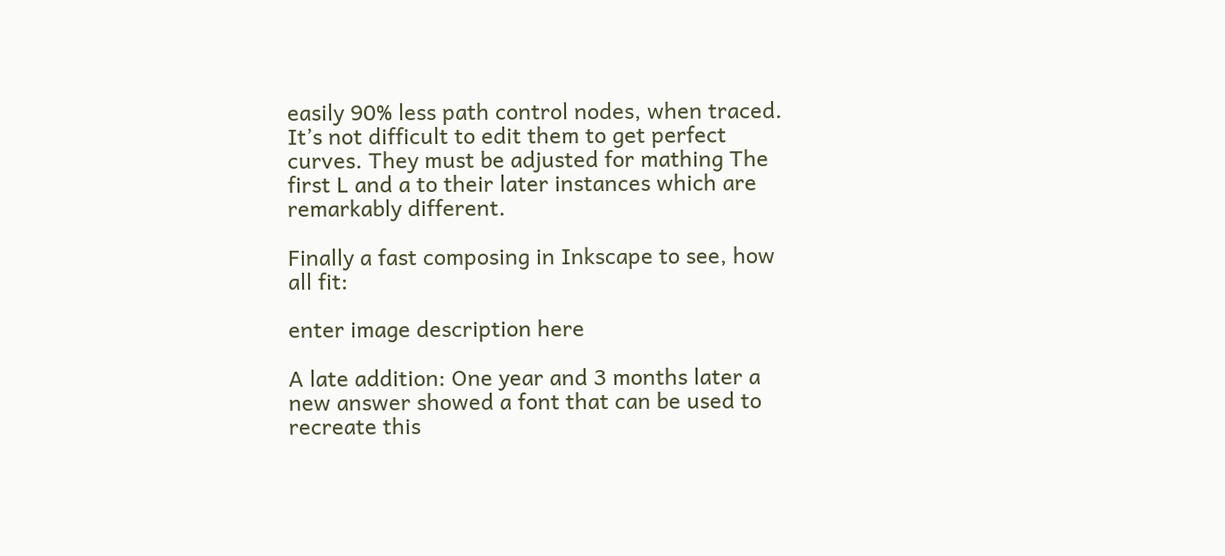easily 90% less path control nodes, when traced. It’s not difficult to edit them to get perfect curves. They must be adjusted for mathing The first L and a to their later instances which are remarkably different.

Finally a fast composing in Inkscape to see, how all fit:

enter image description here

A late addition: One year and 3 months later a new answer showed a font that can be used to recreate this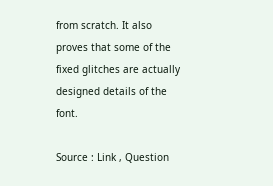from scratch. It also proves that some of the fixed glitches are actually designed details of the font.

Source : Link , Question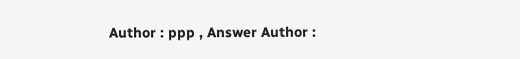Author : ppp , Answer Author :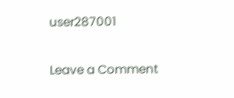user287001

Leave a Comment